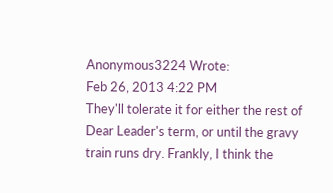Anonymous3224 Wrote:
Feb 26, 2013 4:22 PM
They'll tolerate it for either the rest of Dear Leader's term, or until the gravy train runs dry. Frankly, I think the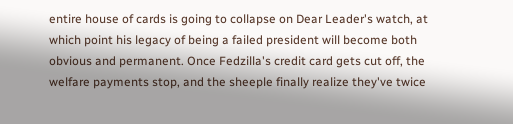entire house of cards is going to collapse on Dear Leader's watch, at which point his legacy of being a failed president will become both obvious and permanent. Once Fedzilla's credit card gets cut off, the welfare payments stop, and the sheeple finally realize they've twice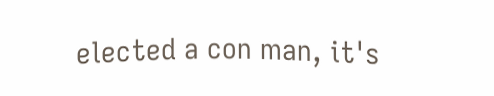elected a con man, it's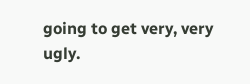going to get very, very ugly.